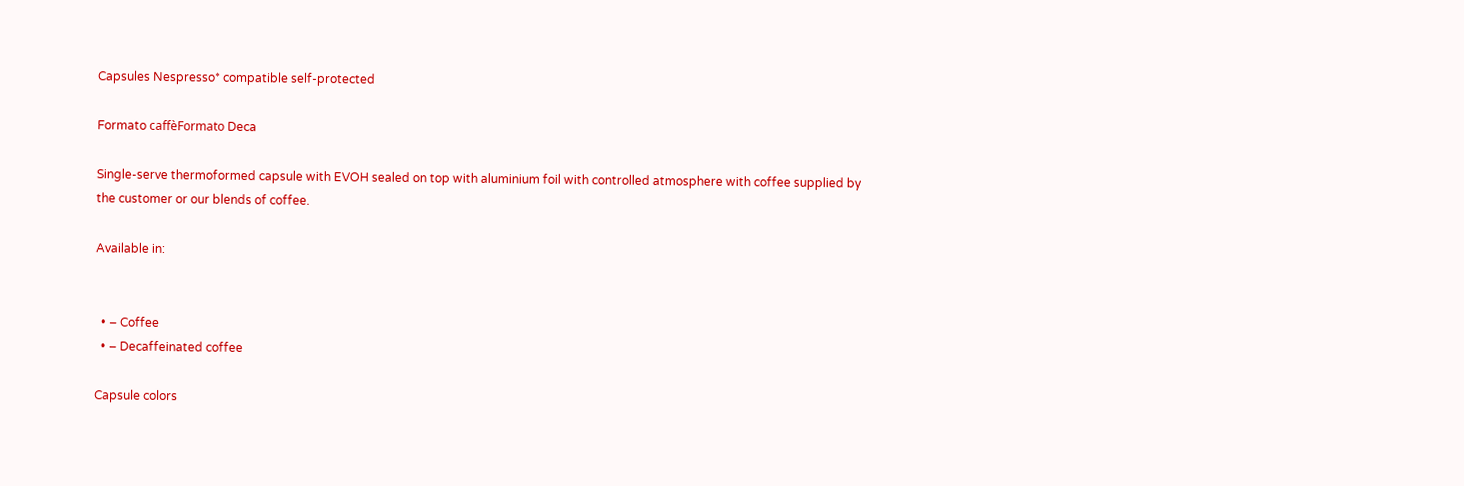Capsules Nespresso* compatible self-protected

Formato caffèFormato Deca

Single-serve thermoformed capsule with EVOH sealed on top with aluminium foil with controlled atmosphere with coffee supplied by the customer or our blends of coffee.

Available in:


  • – Coffee
  • – Decaffeinated coffee

Capsule colors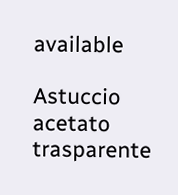available

Astuccio acetato trasparente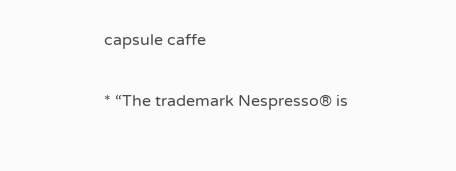capsule caffe

* “The trademark Nespresso® is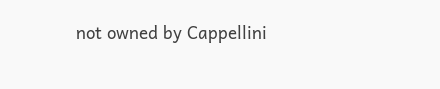not owned by Cappellini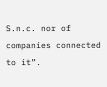S.n.c. nor of companies connected to it”.